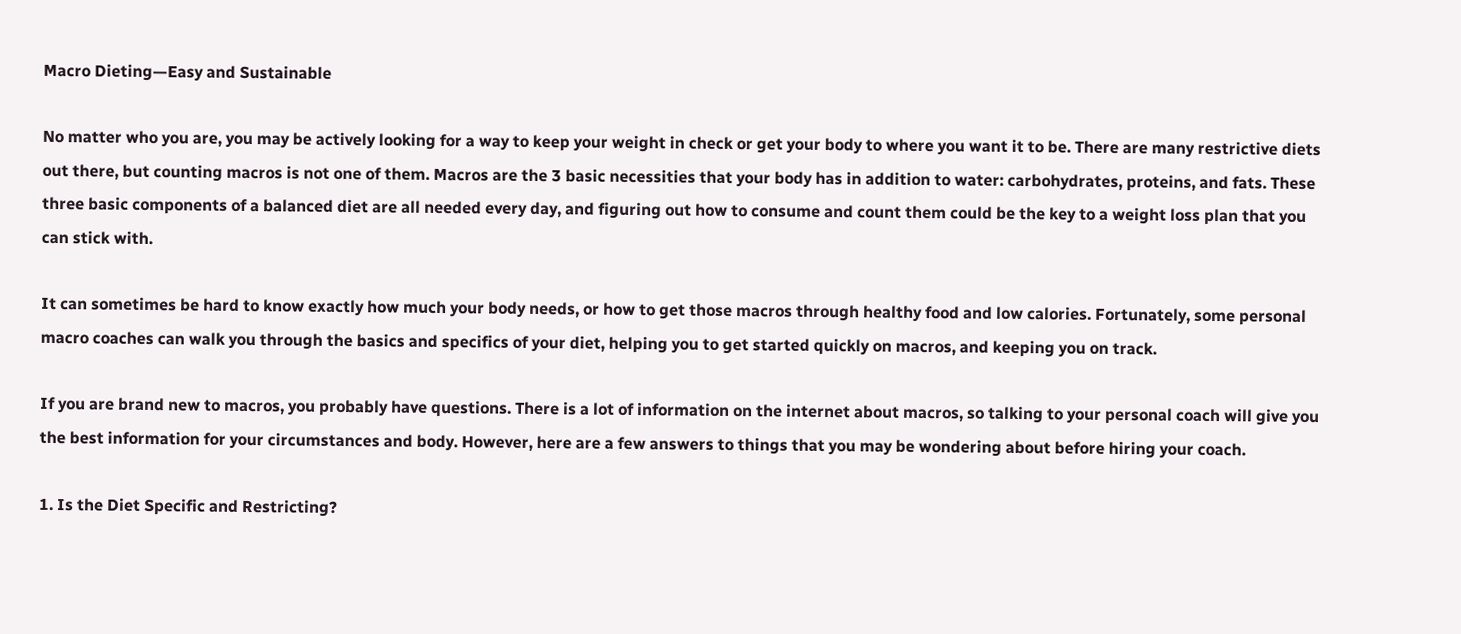Macro Dieting—Easy and Sustainable

No matter who you are, you may be actively looking for a way to keep your weight in check or get your body to where you want it to be. There are many restrictive diets out there, but counting macros is not one of them. Macros are the 3 basic necessities that your body has in addition to water: carbohydrates, proteins, and fats. These three basic components of a balanced diet are all needed every day, and figuring out how to consume and count them could be the key to a weight loss plan that you can stick with.

It can sometimes be hard to know exactly how much your body needs, or how to get those macros through healthy food and low calories. Fortunately, some personal macro coaches can walk you through the basics and specifics of your diet, helping you to get started quickly on macros, and keeping you on track.

If you are brand new to macros, you probably have questions. There is a lot of information on the internet about macros, so talking to your personal coach will give you the best information for your circumstances and body. However, here are a few answers to things that you may be wondering about before hiring your coach.

1. Is the Diet Specific and Restricting?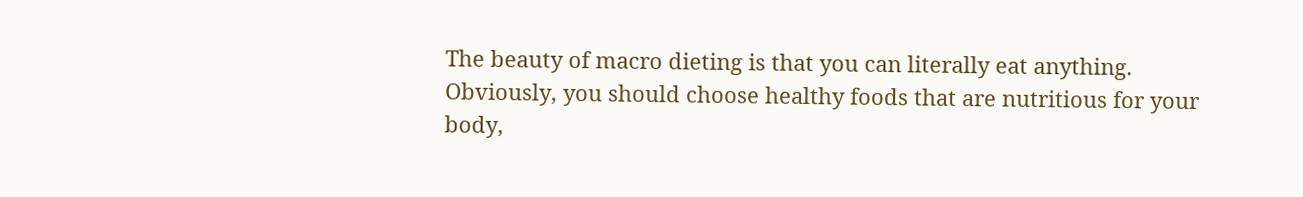The beauty of macro dieting is that you can literally eat anything. Obviously, you should choose healthy foods that are nutritious for your body,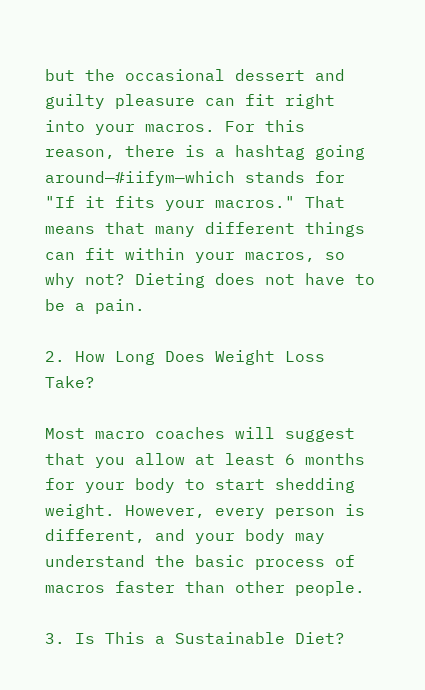but the occasional dessert and guilty pleasure can fit right into your macros. For this reason, there is a hashtag going around—#iifym—which stands for "If it fits your macros." That means that many different things can fit within your macros, so why not? Dieting does not have to be a pain.

2. How Long Does Weight Loss Take?

Most macro coaches will suggest that you allow at least 6 months for your body to start shedding weight. However, every person is different, and your body may understand the basic process of macros faster than other people.

3. Is This a Sustainable Diet?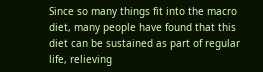Since so many things fit into the macro diet, many people have found that this diet can be sustained as part of regular life, relieving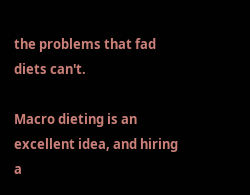the problems that fad diets can't.

Macro dieting is an excellent idea, and hiring a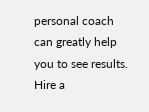personal coach can greatly help you to see results. Hire a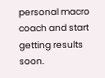personal macro coach and start getting results soon.